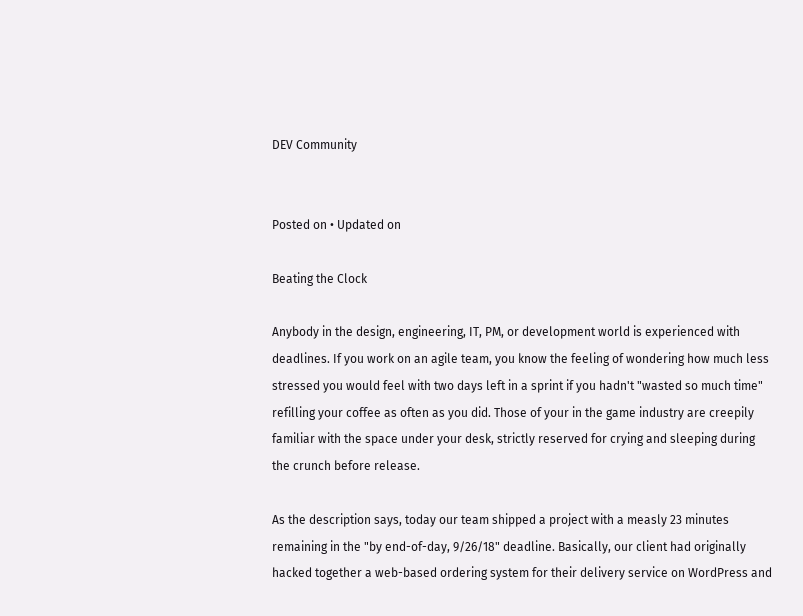DEV Community


Posted on • Updated on

Beating the Clock

Anybody in the design, engineering, IT, PM, or development world is experienced with deadlines. If you work on an agile team, you know the feeling of wondering how much less stressed you would feel with two days left in a sprint if you hadn't "wasted so much time" refilling your coffee as often as you did. Those of your in the game industry are creepily familiar with the space under your desk, strictly reserved for crying and sleeping during the crunch before release.

As the description says, today our team shipped a project with a measly 23 minutes remaining in the "by end-of-day, 9/26/18" deadline. Basically, our client had originally hacked together a web-based ordering system for their delivery service on WordPress and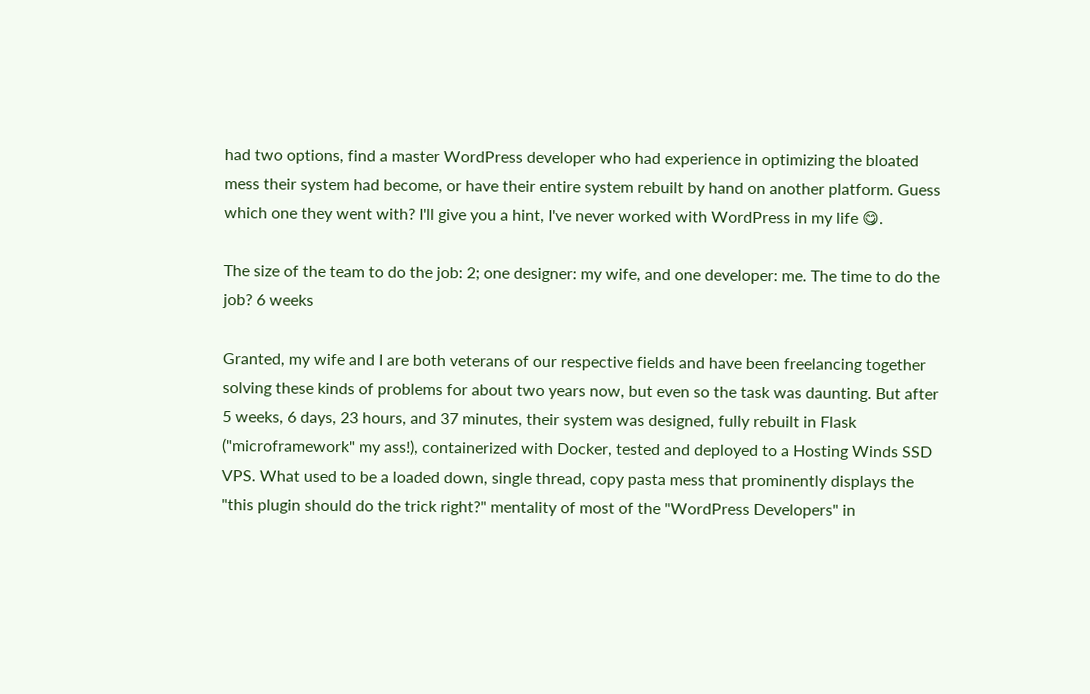had two options, find a master WordPress developer who had experience in optimizing the bloated mess their system had become, or have their entire system rebuilt by hand on another platform. Guess which one they went with? I'll give you a hint, I've never worked with WordPress in my life 😋.

The size of the team to do the job: 2; one designer: my wife, and one developer: me. The time to do the job? 6 weeks

Granted, my wife and I are both veterans of our respective fields and have been freelancing together solving these kinds of problems for about two years now, but even so the task was daunting. But after 5 weeks, 6 days, 23 hours, and 37 minutes, their system was designed, fully rebuilt in Flask ("microframework" my ass!), containerized with Docker, tested and deployed to a Hosting Winds SSD VPS. What used to be a loaded down, single thread, copy pasta mess that prominently displays the "this plugin should do the trick right?" mentality of most of the "WordPress Developers" in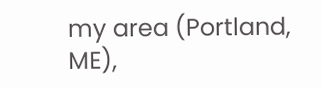my area (Portland, ME),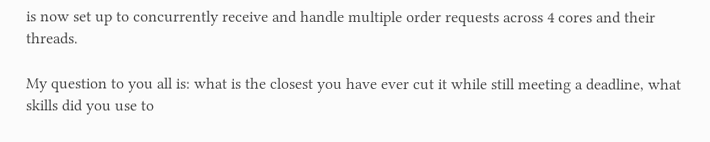is now set up to concurrently receive and handle multiple order requests across 4 cores and their threads.

My question to you all is: what is the closest you have ever cut it while still meeting a deadline, what skills did you use to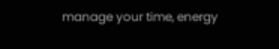manage your time, energy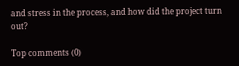and stress in the process, and how did the project turn out?

Top comments (0)